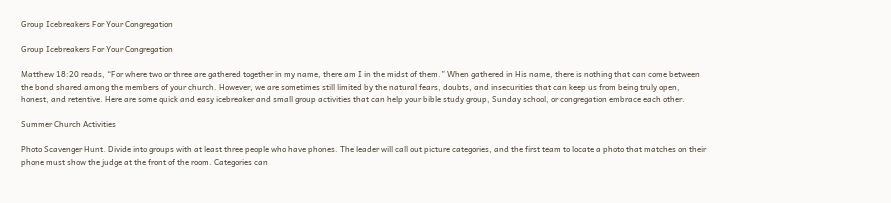Group Icebreakers For Your Congregation

Group Icebreakers For Your Congregation

Matthew 18:20 reads, “For where two or three are gathered together in my name, there am I in the midst of them.” When gathered in His name, there is nothing that can come between the bond shared among the members of your church. However, we are sometimes still limited by the natural fears, doubts, and insecurities that can keep us from being truly open, honest, and retentive. Here are some quick and easy icebreaker and small group activities that can help your bible study group, Sunday school, or congregation embrace each other.

Summer Church Activities

Photo Scavenger Hunt. Divide into groups with at least three people who have phones. The leader will call out picture categories, and the first team to locate a photo that matches on their phone must show the judge at the front of the room. Categories can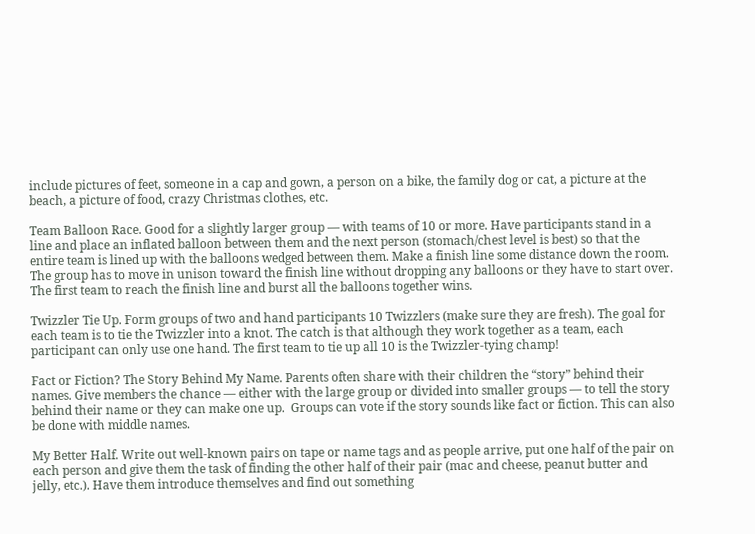include pictures of feet, someone in a cap and gown, a person on a bike, the family dog or cat, a picture at the beach, a picture of food, crazy Christmas clothes, etc.

Team Balloon Race. Good for a slightly larger group — with teams of 10 or more. Have participants stand in a line and place an inflated balloon between them and the next person (stomach/chest level is best) so that the entire team is lined up with the balloons wedged between them. Make a finish line some distance down the room. The group has to move in unison toward the finish line without dropping any balloons or they have to start over. The first team to reach the finish line and burst all the balloons together wins.

Twizzler Tie Up. Form groups of two and hand participants 10 Twizzlers (make sure they are fresh). The goal for each team is to tie the Twizzler into a knot. The catch is that although they work together as a team, each participant can only use one hand. The first team to tie up all 10 is the Twizzler-tying champ!

Fact or Fiction? The Story Behind My Name. Parents often share with their children the “story” behind their names. Give members the chance — either with the large group or divided into smaller groups — to tell the story behind their name or they can make one up.  Groups can vote if the story sounds like fact or fiction. This can also be done with middle names.

My Better Half. Write out well-known pairs on tape or name tags and as people arrive, put one half of the pair on each person and give them the task of finding the other half of their pair (mac and cheese, peanut butter and jelly, etc.). Have them introduce themselves and find out something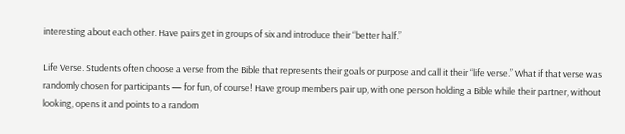interesting about each other. Have pairs get in groups of six and introduce their “better half.”

Life Verse. Students often choose a verse from the Bible that represents their goals or purpose and call it their “life verse.” What if that verse was randomly chosen for participants — for fun, of course! Have group members pair up, with one person holding a Bible while their partner, without looking, opens it and points to a random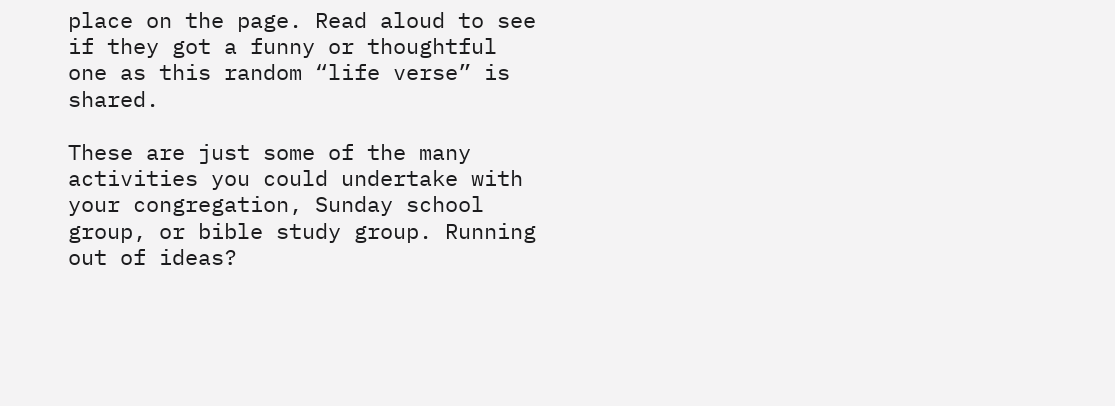place on the page. Read aloud to see if they got a funny or thoughtful one as this random “life verse” is shared.

These are just some of the many activities you could undertake with your congregation, Sunday school group, or bible study group. Running out of ideas?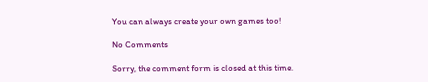You can always create your own games too!

No Comments

Sorry, the comment form is closed at this time.